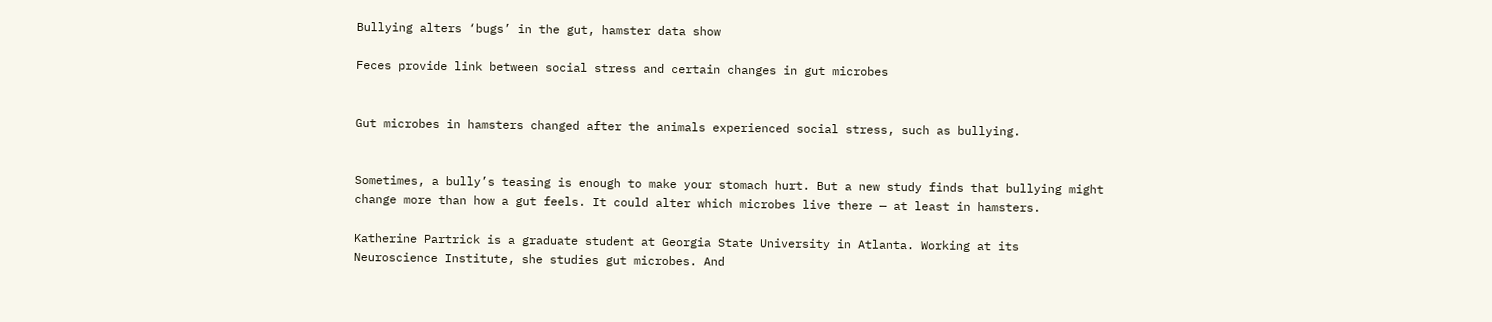Bullying alters ‘bugs’ in the gut, hamster data show

Feces provide link between social stress and certain changes in gut microbes


Gut microbes in hamsters changed after the animals experienced social stress, such as bullying.


Sometimes, a bully’s teasing is enough to make your stomach hurt. But a new study finds that bullying might change more than how a gut feels. It could alter which microbes live there — at least in hamsters.

Katherine Partrick is a graduate student at Georgia State University in Atlanta. Working at its Neuroscience Institute, she studies gut microbes. And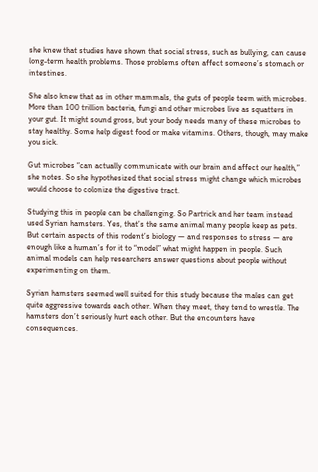she knew that studies have shown that social stress, such as bullying, can cause long-term health problems. Those problems often affect someone’s stomach or intestines.

She also knew that as in other mammals, the guts of people teem with microbes. More than 100 trillion bacteria, fungi and other microbes live as squatters in your gut. It might sound gross, but your body needs many of these microbes to stay healthy. Some help digest food or make vitamins. Others, though, may make you sick.

Gut microbes “can actually communicate with our brain and affect our health,” she notes. So she hypothesized that social stress might change which microbes would choose to colonize the digestive tract.

Studying this in people can be challenging. So Partrick and her team instead used Syrian hamsters. Yes, that’s the same animal many people keep as pets. But certain aspects of this rodent’s biology — and responses to stress — are enough like a human’s for it to “model” what might happen in people. Such animal models can help researchers answer questions about people without experimenting on them.

Syrian hamsters seemed well suited for this study because the males can get quite aggressive towards each other. When they meet, they tend to wrestle. The hamsters don’t seriously hurt each other. But the encounters have consequences.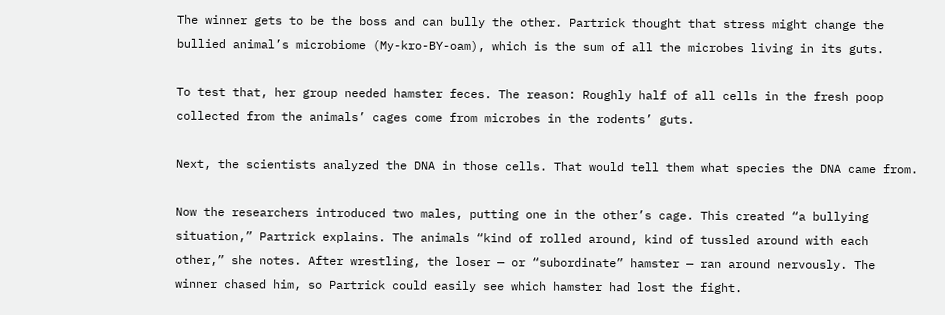The winner gets to be the boss and can bully the other. Partrick thought that stress might change the bullied animal’s microbiome (My-kro-BY-oam), which is the sum of all the microbes living in its guts.

To test that, her group needed hamster feces. The reason: Roughly half of all cells in the fresh poop collected from the animals’ cages come from microbes in the rodents’ guts.

Next, the scientists analyzed the DNA in those cells. That would tell them what species the DNA came from.

Now the researchers introduced two males, putting one in the other’s cage. This created “a bullying situation,” Partrick explains. The animals “kind of rolled around, kind of tussled around with each other,” she notes. After wrestling, the loser — or “subordinate” hamster — ran around nervously. The winner chased him, so Partrick could easily see which hamster had lost the fight.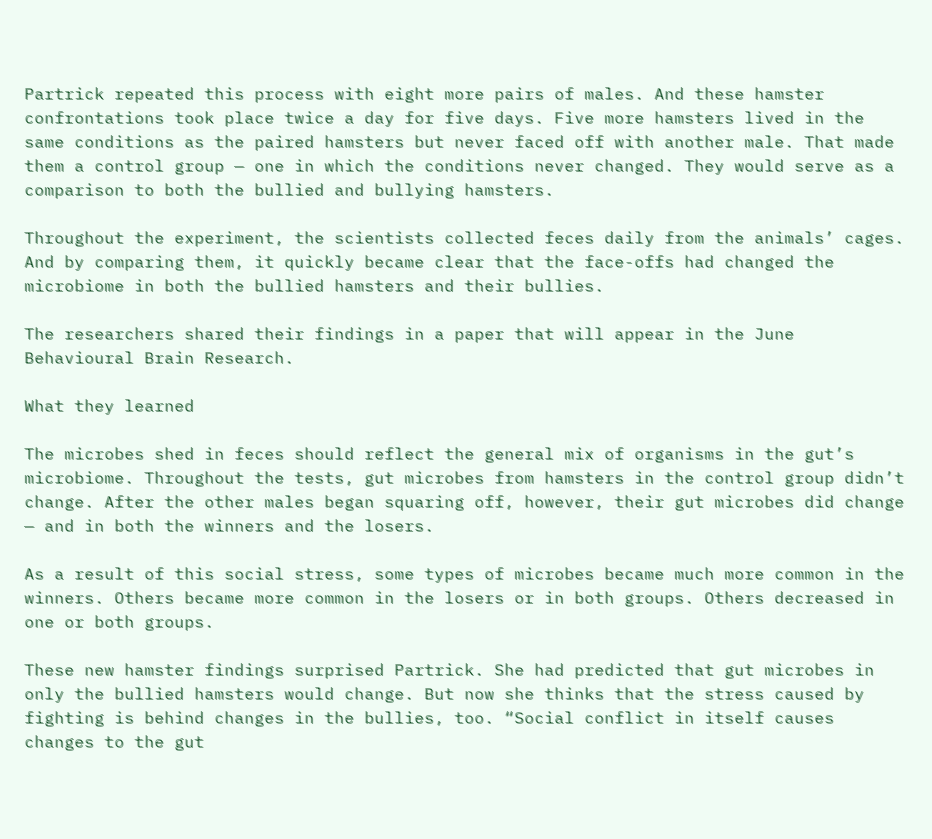Partrick repeated this process with eight more pairs of males. And these hamster confrontations took place twice a day for five days. Five more hamsters lived in the same conditions as the paired hamsters but never faced off with another male. That made them a control group — one in which the conditions never changed. They would serve as a comparison to both the bullied and bullying hamsters.

Throughout the experiment, the scientists collected feces daily from the animals’ cages. And by comparing them, it quickly became clear that the face-offs had changed the microbiome in both the bullied hamsters and their bullies.

The researchers shared their findings in a paper that will appear in the June Behavioural Brain Research.

What they learned

The microbes shed in feces should reflect the general mix of organisms in the gut’s microbiome. Throughout the tests, gut microbes from hamsters in the control group didn’t change. After the other males began squaring off, however, their gut microbes did change — and in both the winners and the losers.

As a result of this social stress, some types of microbes became much more common in the winners. Others became more common in the losers or in both groups. Others decreased in one or both groups.

These new hamster findings surprised Partrick. She had predicted that gut microbes in only the bullied hamsters would change. But now she thinks that the stress caused by fighting is behind changes in the bullies, too. “Social conflict in itself causes changes to the gut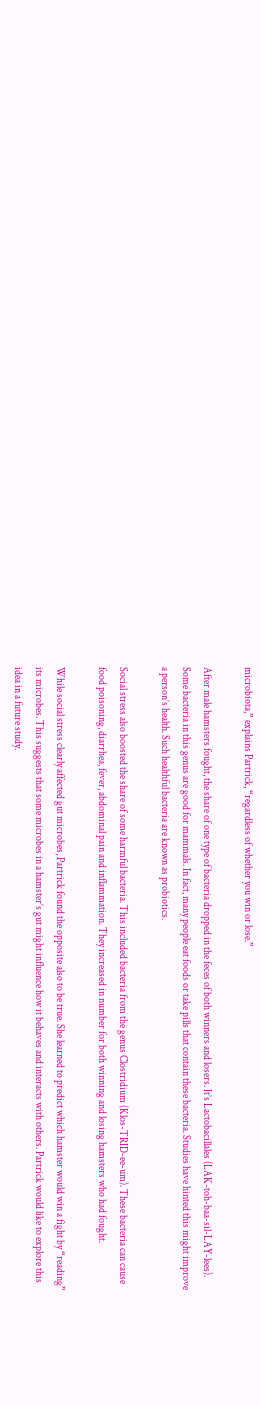microbiota,” explains Partrick, “regardless of whether you win or lose.”

After male hamsters fought, the share of one type of bacteria dropped in the feces of both winners and losers. It’s Lactobacillales (LAK-toh-baa-sil-LAY-lees). Some bacteria in this genus are good for mammals. In fact, many people eat foods or take pills that contain these bacteria. Studies have hinted this might improve a person’s health. Such healthful bacteria are known as probiotics.

Social stress also boosted the share of some harmful bacteria. This included bacteria from the genus Clostridium (Klos-TRID-ee-um). These bacteria can cause food poisoning, diarrhea, fever, abdominal pain and inflammation. They increased in number for both winning and losing hamsters who had fought.

While social stress clearly affected gut microbes, Partrick found the opposite also to be true. She learned to predict which hamster would win a fight by “reading” its microbes. This suggests that some microbes in a hamster’s gut might influence how it behaves and interacts with others. Partrick would like to explore this idea in a future study.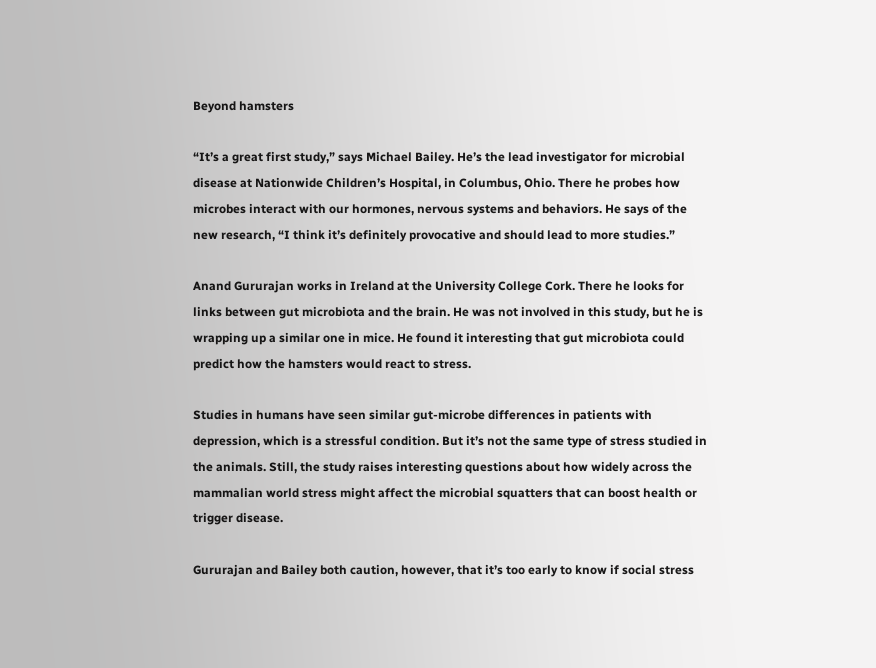Beyond hamsters

“It’s a great first study,” says Michael Bailey. He’s the lead investigator for microbial disease at Nationwide Children’s Hospital, in Columbus, Ohio. There he probes how microbes interact with our hormones, nervous systems and behaviors. He says of the new research, “I think it’s definitely provocative and should lead to more studies.”

Anand Gururajan works in Ireland at the University College Cork. There he looks for links between gut microbiota and the brain. He was not involved in this study, but he is wrapping up a similar one in mice. He found it interesting that gut microbiota could predict how the hamsters would react to stress.

Studies in humans have seen similar gut-microbe differences in patients with depression, which is a stressful condition. But it’s not the same type of stress studied in the animals. Still, the study raises interesting questions about how widely across the mammalian world stress might affect the microbial squatters that can boost health or trigger disease.

Gururajan and Bailey both caution, however, that it’s too early to know if social stress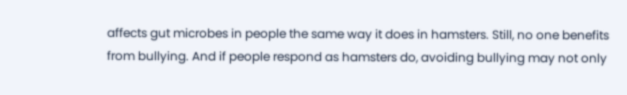affects gut microbes in people the same way it does in hamsters. Still, no one benefits from bullying. And if people respond as hamsters do, avoiding bullying may not only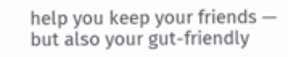help you keep your friends — but also your gut-friendly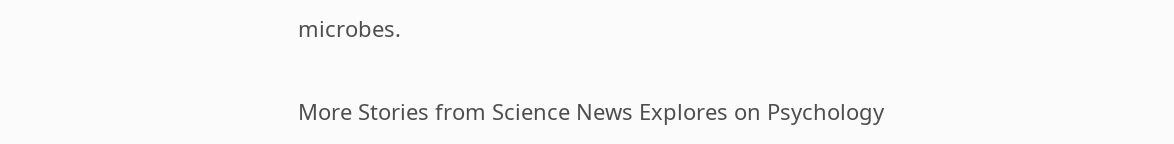microbes.

More Stories from Science News Explores on Psychology